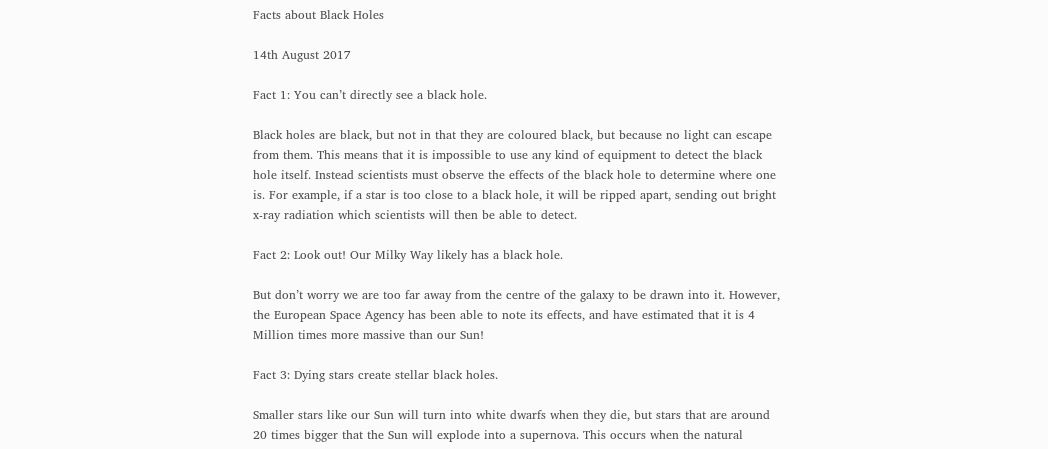Facts about Black Holes

14th August 2017

Fact 1: You can’t directly see a black hole.

Black holes are black, but not in that they are coloured black, but because no light can escape from them. This means that it is impossible to use any kind of equipment to detect the black hole itself. Instead scientists must observe the effects of the black hole to determine where one is. For example, if a star is too close to a black hole, it will be ripped apart, sending out bright x-ray radiation which scientists will then be able to detect.

Fact 2: Look out! Our Milky Way likely has a black hole.

But don’t worry we are too far away from the centre of the galaxy to be drawn into it. However, the European Space Agency has been able to note its effects, and have estimated that it is 4 Million times more massive than our Sun!

Fact 3: Dying stars create stellar black holes.

Smaller stars like our Sun will turn into white dwarfs when they die, but stars that are around 20 times bigger that the Sun will explode into a supernova. This occurs when the natural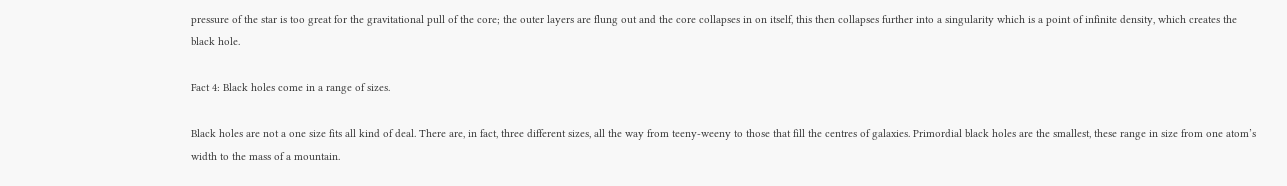pressure of the star is too great for the gravitational pull of the core; the outer layers are flung out and the core collapses in on itself, this then collapses further into a singularity which is a point of infinite density, which creates the black hole.

Fact 4: Black holes come in a range of sizes.

Black holes are not a one size fits all kind of deal. There are, in fact, three different sizes, all the way from teeny-weeny to those that fill the centres of galaxies. Primordial black holes are the smallest, these range in size from one atom’s width to the mass of a mountain.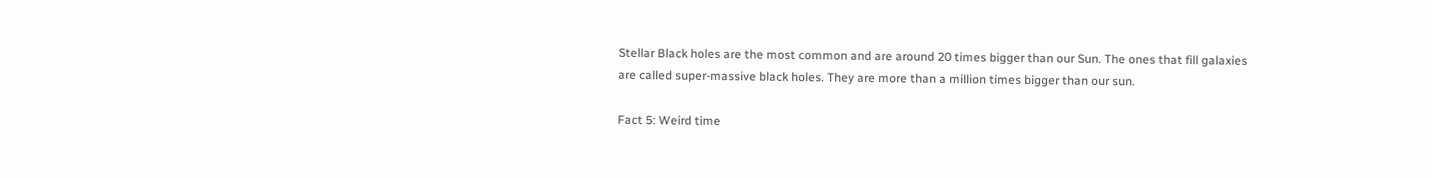Stellar Black holes are the most common and are around 20 times bigger than our Sun. The ones that fill galaxies are called super-massive black holes. They are more than a million times bigger than our sun.

Fact 5: Weird time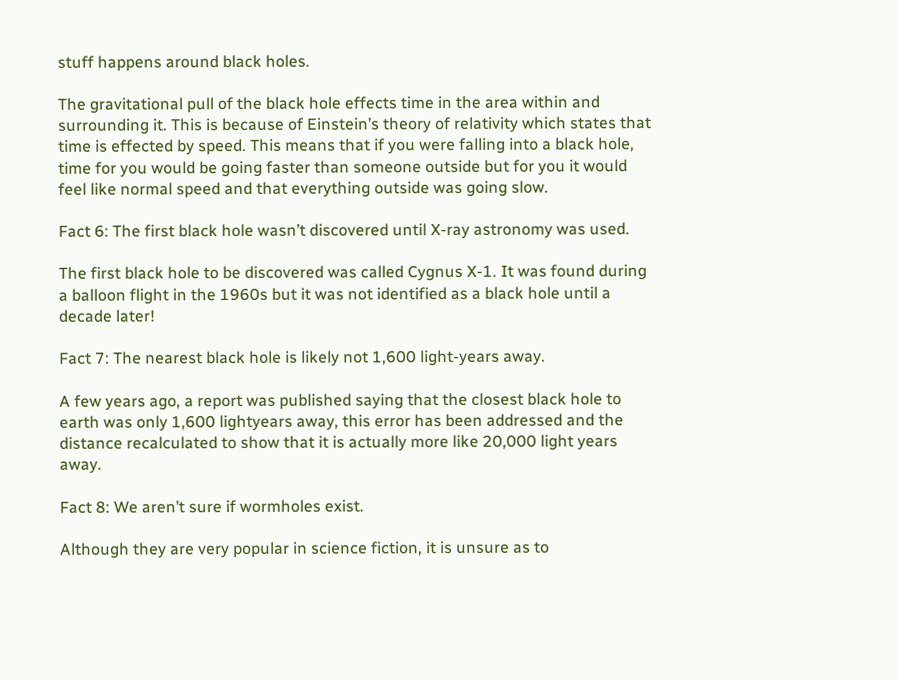stuff happens around black holes.

The gravitational pull of the black hole effects time in the area within and surrounding it. This is because of Einstein’s theory of relativity which states that time is effected by speed. This means that if you were falling into a black hole, time for you would be going faster than someone outside but for you it would feel like normal speed and that everything outside was going slow.

Fact 6: The first black hole wasn’t discovered until X-ray astronomy was used.

The first black hole to be discovered was called Cygnus X-1. It was found during a balloon flight in the 1960s but it was not identified as a black hole until a decade later!

Fact 7: The nearest black hole is likely not 1,600 light-years away.

A few years ago, a report was published saying that the closest black hole to earth was only 1,600 lightyears away, this error has been addressed and the distance recalculated to show that it is actually more like 20,000 light years away.

Fact 8: We aren’t sure if wormholes exist.

Although they are very popular in science fiction, it is unsure as to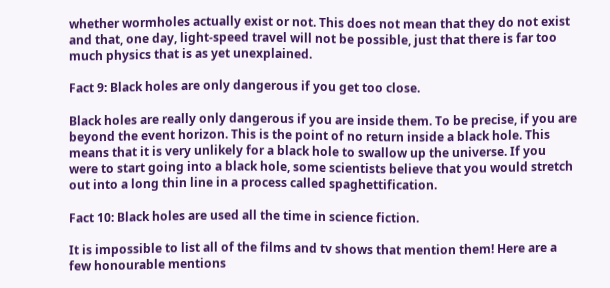whether wormholes actually exist or not. This does not mean that they do not exist and that, one day, light-speed travel will not be possible, just that there is far too much physics that is as yet unexplained.

Fact 9: Black holes are only dangerous if you get too close.

Black holes are really only dangerous if you are inside them. To be precise, if you are beyond the event horizon. This is the point of no return inside a black hole. This means that it is very unlikely for a black hole to swallow up the universe. If you were to start going into a black hole, some scientists believe that you would stretch out into a long thin line in a process called spaghettification.

Fact 10: Black holes are used all the time in science fiction.

It is impossible to list all of the films and tv shows that mention them! Here are a few honourable mentions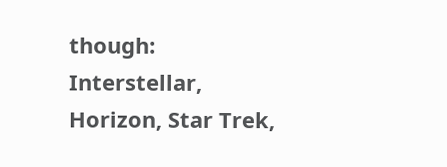though: Interstellar, Horizon, Star Trek,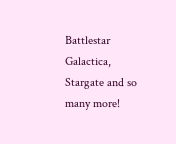Battlestar Galactica, Stargate and so many more!